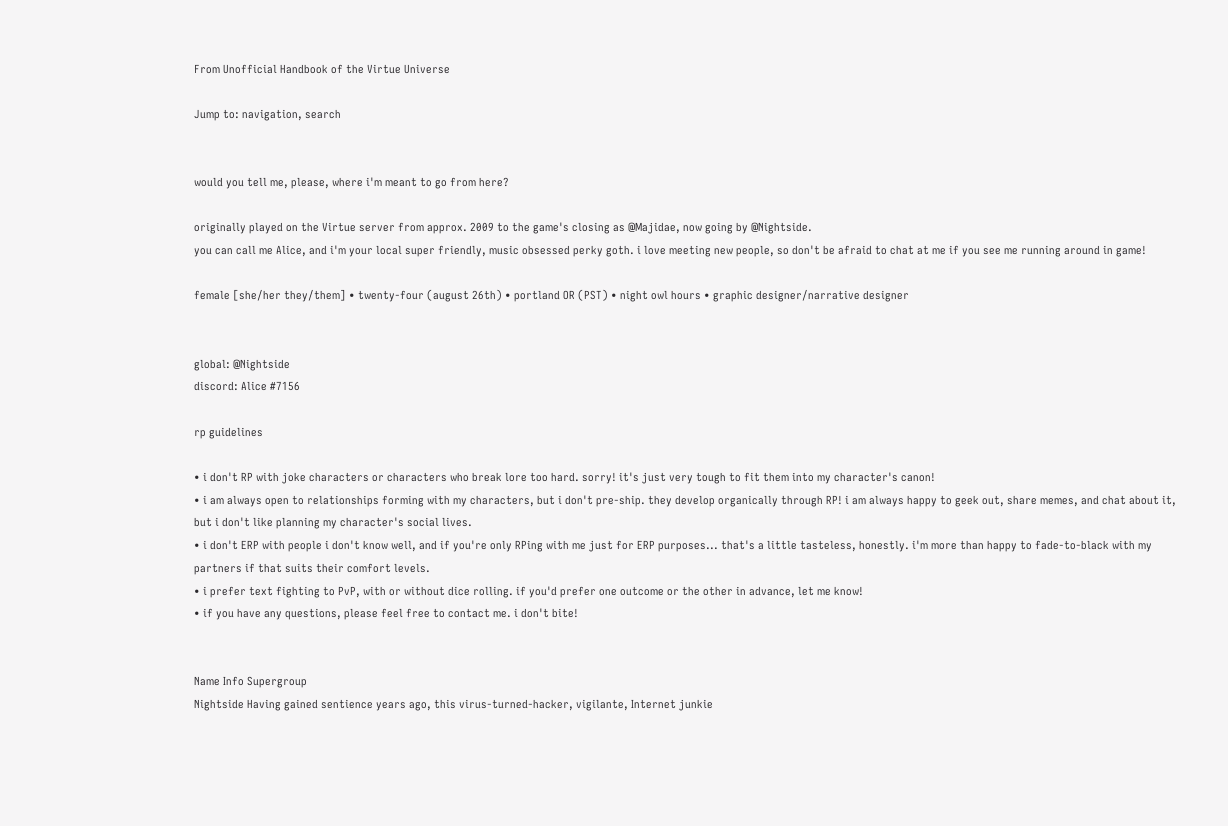From Unofficial Handbook of the Virtue Universe

Jump to: navigation, search


would you tell me, please, where i'm meant to go from here?

originally played on the Virtue server from approx. 2009 to the game's closing as @Majidae, now going by @Nightside.
you can call me Alice, and i'm your local super friendly, music obsessed perky goth. i love meeting new people, so don't be afraid to chat at me if you see me running around in game!

female [she/her they/them] • twenty-four (august 26th) • portland OR (PST) • night owl hours • graphic designer/narrative designer


global: @Nightside
discord: Alice #7156

rp guidelines

• i don't RP with joke characters or characters who break lore too hard. sorry! it's just very tough to fit them into my character's canon!
• i am always open to relationships forming with my characters, but i don't pre-ship. they develop organically through RP! i am always happy to geek out, share memes, and chat about it, but i don't like planning my character's social lives.
• i don't ERP with people i don't know well, and if you're only RPing with me just for ERP purposes... that's a little tasteless, honestly. i'm more than happy to fade-to-black with my partners if that suits their comfort levels.
• i prefer text fighting to PvP, with or without dice rolling. if you'd prefer one outcome or the other in advance, let me know!
• if you have any questions, please feel free to contact me. i don't bite!


Name Info Supergroup
Nightside Having gained sentience years ago, this virus-turned-hacker, vigilante, Internet junkie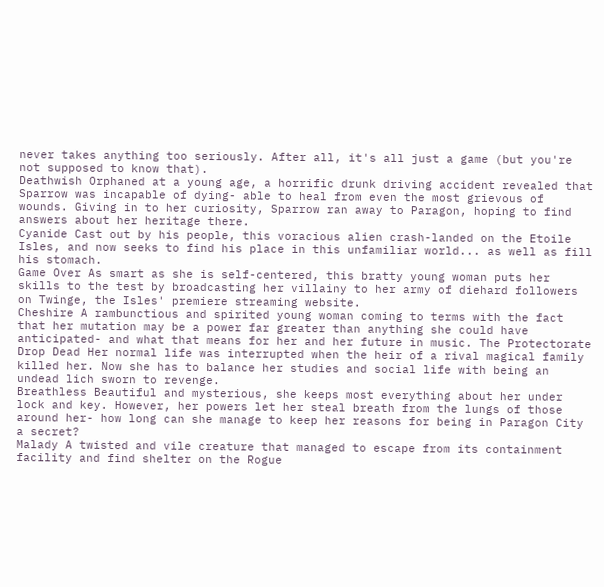never takes anything too seriously. After all, it's all just a game (but you're not supposed to know that).
Deathwish Orphaned at a young age, a horrific drunk driving accident revealed that Sparrow was incapable of dying- able to heal from even the most grievous of wounds. Giving in to her curiosity, Sparrow ran away to Paragon, hoping to find answers about her heritage there.
Cyanide Cast out by his people, this voracious alien crash-landed on the Etoile Isles, and now seeks to find his place in this unfamiliar world... as well as fill his stomach.
Game Over As smart as she is self-centered, this bratty young woman puts her skills to the test by broadcasting her villainy to her army of diehard followers on Twinge, the Isles' premiere streaming website.
Cheshire A rambunctious and spirited young woman coming to terms with the fact that her mutation may be a power far greater than anything she could have anticipated- and what that means for her and her future in music. The Protectorate
Drop Dead Her normal life was interrupted when the heir of a rival magical family killed her. Now she has to balance her studies and social life with being an undead lich sworn to revenge.
Breathless Beautiful and mysterious, she keeps most everything about her under lock and key. However, her powers let her steal breath from the lungs of those around her- how long can she manage to keep her reasons for being in Paragon City a secret?
Malady A twisted and vile creature that managed to escape from its containment facility and find shelter on the Rogue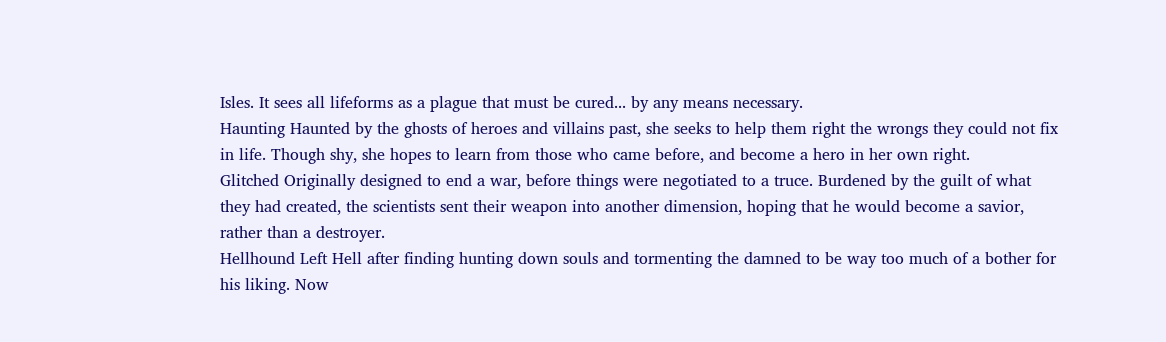Isles. It sees all lifeforms as a plague that must be cured... by any means necessary.
Haunting Haunted by the ghosts of heroes and villains past, she seeks to help them right the wrongs they could not fix in life. Though shy, she hopes to learn from those who came before, and become a hero in her own right.
Glitched Originally designed to end a war, before things were negotiated to a truce. Burdened by the guilt of what they had created, the scientists sent their weapon into another dimension, hoping that he would become a savior, rather than a destroyer.
Hellhound Left Hell after finding hunting down souls and tormenting the damned to be way too much of a bother for his liking. Now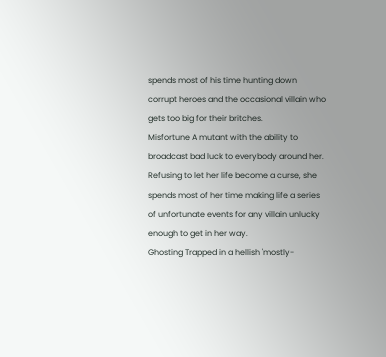spends most of his time hunting down corrupt heroes and the occasional villain who gets too big for their britches.
Misfortune A mutant with the ability to broadcast bad luck to everybody around her. Refusing to let her life become a curse, she spends most of her time making life a series of unfortunate events for any villain unlucky enough to get in her way.
Ghosting Trapped in a hellish 'mostly-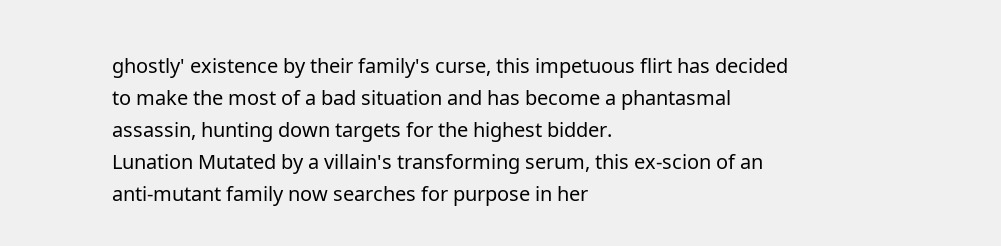ghostly' existence by their family's curse, this impetuous flirt has decided to make the most of a bad situation and has become a phantasmal assassin, hunting down targets for the highest bidder.
Lunation Mutated by a villain's transforming serum, this ex-scion of an anti-mutant family now searches for purpose in her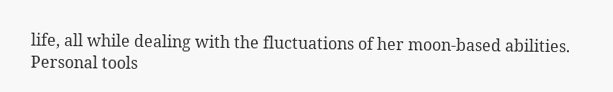life, all while dealing with the fluctuations of her moon-based abilities.
Personal tools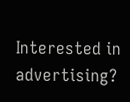Interested in advertising?